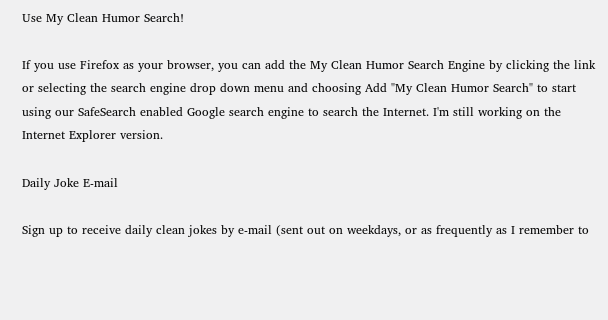Use My Clean Humor Search!

If you use Firefox as your browser, you can add the My Clean Humor Search Engine by clicking the link or selecting the search engine drop down menu and choosing Add "My Clean Humor Search" to start using our SafeSearch enabled Google search engine to search the Internet. I'm still working on the Internet Explorer version.

Daily Joke E-mail

Sign up to receive daily clean jokes by e-mail (sent out on weekdays, or as frequently as I remember to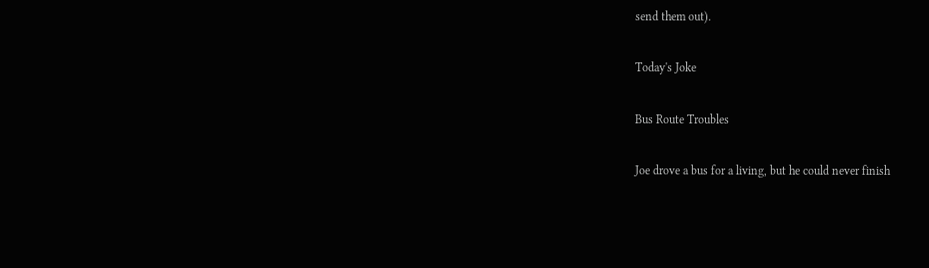send them out).

Today's Joke

Bus Route Troubles

Joe drove a bus for a living, but he could never finish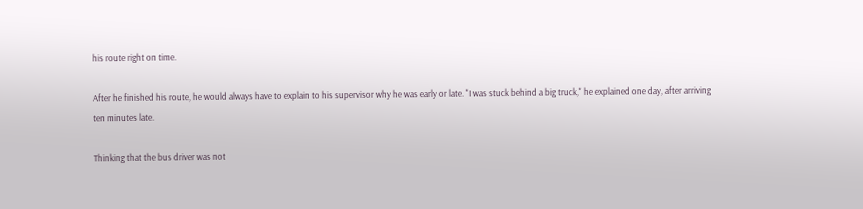his route right on time.

After he finished his route, he would always have to explain to his supervisor why he was early or late. "I was stuck behind a big truck," he explained one day, after arriving ten minutes late.

Thinking that the bus driver was not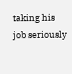taking his job seriously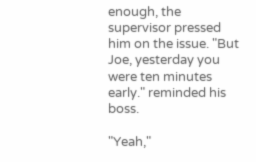enough, the supervisor pressed him on the issue. "But Joe, yesterday you were ten minutes early." reminded his boss.

"Yeah,"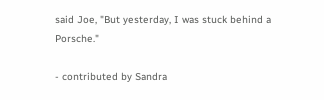said Joe, "But yesterday, I was stuck behind a Porsche."

- contributed by Sandra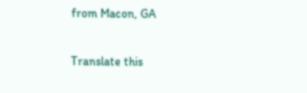from Macon, GA

Translate this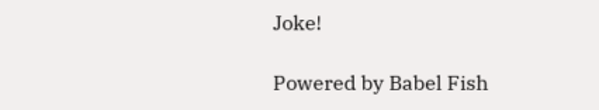Joke!

Powered by Babel Fish